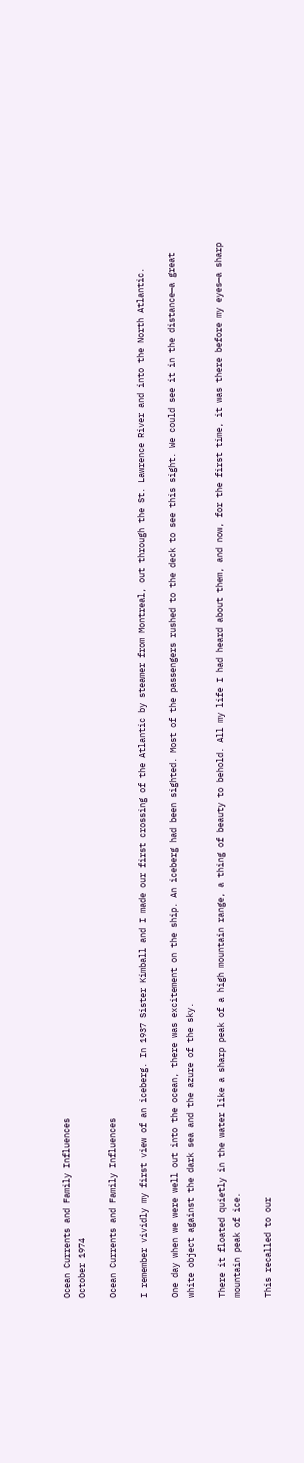Ocean Currents and Family Influences
October 1974

Ocean Currents and Family Influences

I remember vividly my first view of an iceberg. In 1937 Sister Kimball and I made our first crossing of the Atlantic by steamer from Montreal, out through the St. Lawrence River and into the North Atlantic.

One day when we were well out into the ocean, there was excitement on the ship. An iceberg had been sighted. Most of the passengers rushed to the deck to see this sight. We could see it in the distance—a great white object against the dark sea and the azure of the sky.

There it floated quietly in the water like a sharp peak of a high mountain range, a thing of beauty to behold. All my life I had heard about them, and now, for the first time, it was there before my eyes—a sharp mountain peak of ice.

This recalled to our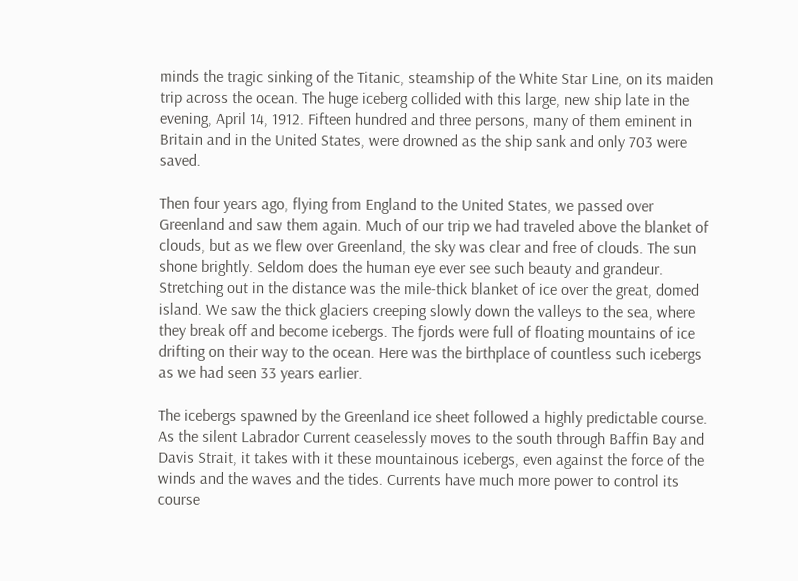minds the tragic sinking of the Titanic, steamship of the White Star Line, on its maiden trip across the ocean. The huge iceberg collided with this large, new ship late in the evening, April 14, 1912. Fifteen hundred and three persons, many of them eminent in Britain and in the United States, were drowned as the ship sank and only 703 were saved.

Then four years ago, flying from England to the United States, we passed over Greenland and saw them again. Much of our trip we had traveled above the blanket of clouds, but as we flew over Greenland, the sky was clear and free of clouds. The sun shone brightly. Seldom does the human eye ever see such beauty and grandeur. Stretching out in the distance was the mile-thick blanket of ice over the great, domed island. We saw the thick glaciers creeping slowly down the valleys to the sea, where they break off and become icebergs. The fjords were full of floating mountains of ice drifting on their way to the ocean. Here was the birthplace of countless such icebergs as we had seen 33 years earlier.

The icebergs spawned by the Greenland ice sheet followed a highly predictable course. As the silent Labrador Current ceaselessly moves to the south through Baffin Bay and Davis Strait, it takes with it these mountainous icebergs, even against the force of the winds and the waves and the tides. Currents have much more power to control its course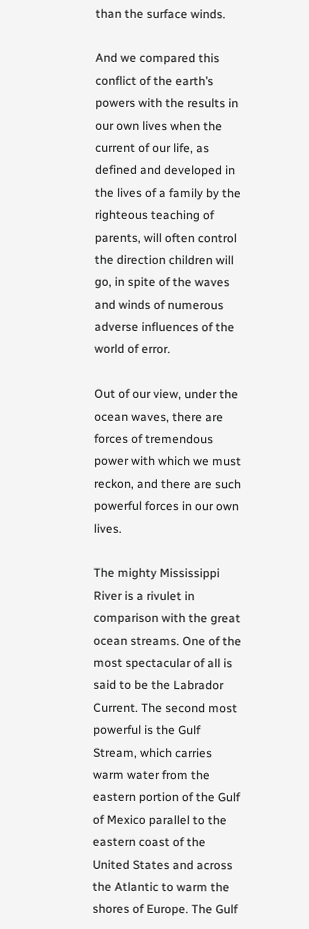than the surface winds.

And we compared this conflict of the earth’s powers with the results in our own lives when the current of our life, as defined and developed in the lives of a family by the righteous teaching of parents, will often control the direction children will go, in spite of the waves and winds of numerous adverse influences of the world of error.

Out of our view, under the ocean waves, there are forces of tremendous power with which we must reckon, and there are such powerful forces in our own lives.

The mighty Mississippi River is a rivulet in comparison with the great ocean streams. One of the most spectacular of all is said to be the Labrador Current. The second most powerful is the Gulf Stream, which carries warm water from the eastern portion of the Gulf of Mexico parallel to the eastern coast of the United States and across the Atlantic to warm the shores of Europe. The Gulf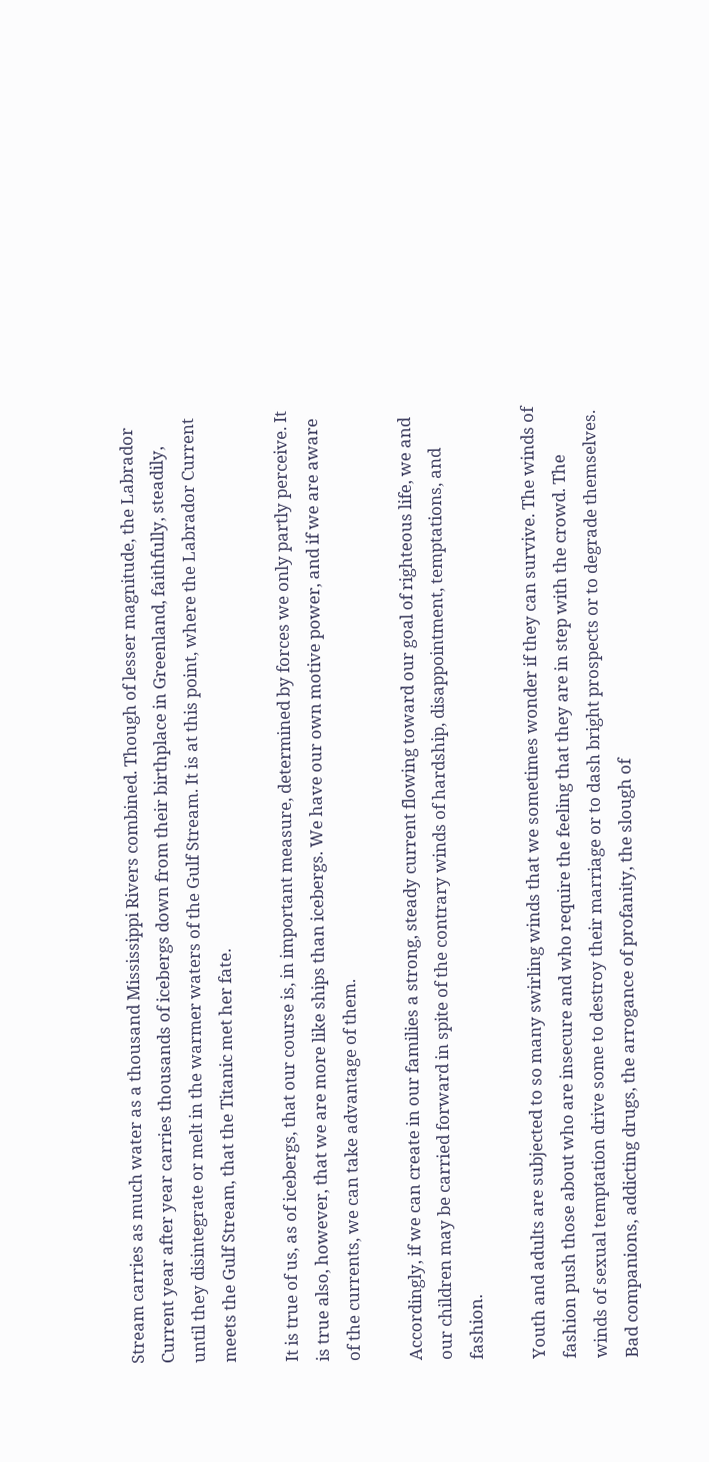Stream carries as much water as a thousand Mississippi Rivers combined. Though of lesser magnitude, the Labrador Current year after year carries thousands of icebergs down from their birthplace in Greenland, faithfully, steadily, until they disintegrate or melt in the warmer waters of the Gulf Stream. It is at this point, where the Labrador Current meets the Gulf Stream, that the Titanic met her fate.

It is true of us, as of icebergs, that our course is, in important measure, determined by forces we only partly perceive. It is true also, however, that we are more like ships than icebergs. We have our own motive power, and if we are aware of the currents, we can take advantage of them.

Accordingly, if we can create in our families a strong, steady current flowing toward our goal of righteous life, we and our children may be carried forward in spite of the contrary winds of hardship, disappointment, temptations, and fashion.

Youth and adults are subjected to so many swirling winds that we sometimes wonder if they can survive. The winds of fashion push those about who are insecure and who require the feeling that they are in step with the crowd. The winds of sexual temptation drive some to destroy their marriage or to dash bright prospects or to degrade themselves. Bad companions, addicting drugs, the arrogance of profanity, the slough of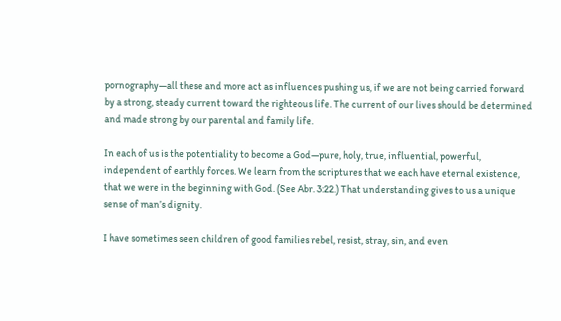pornography—all these and more act as influences pushing us, if we are not being carried forward by a strong, steady current toward the righteous life. The current of our lives should be determined and made strong by our parental and family life.

In each of us is the potentiality to become a God—pure, holy, true, influential, powerful, independent of earthly forces. We learn from the scriptures that we each have eternal existence, that we were in the beginning with God. (See Abr. 3:22.) That understanding gives to us a unique sense of man’s dignity.

I have sometimes seen children of good families rebel, resist, stray, sin, and even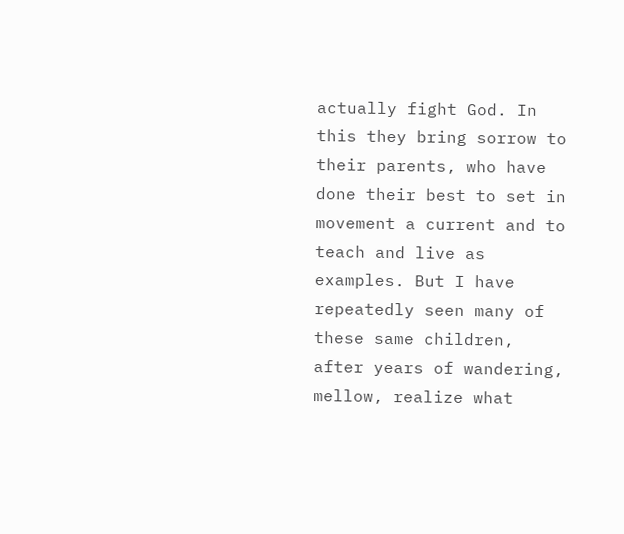actually fight God. In this they bring sorrow to their parents, who have done their best to set in movement a current and to teach and live as examples. But I have repeatedly seen many of these same children, after years of wandering, mellow, realize what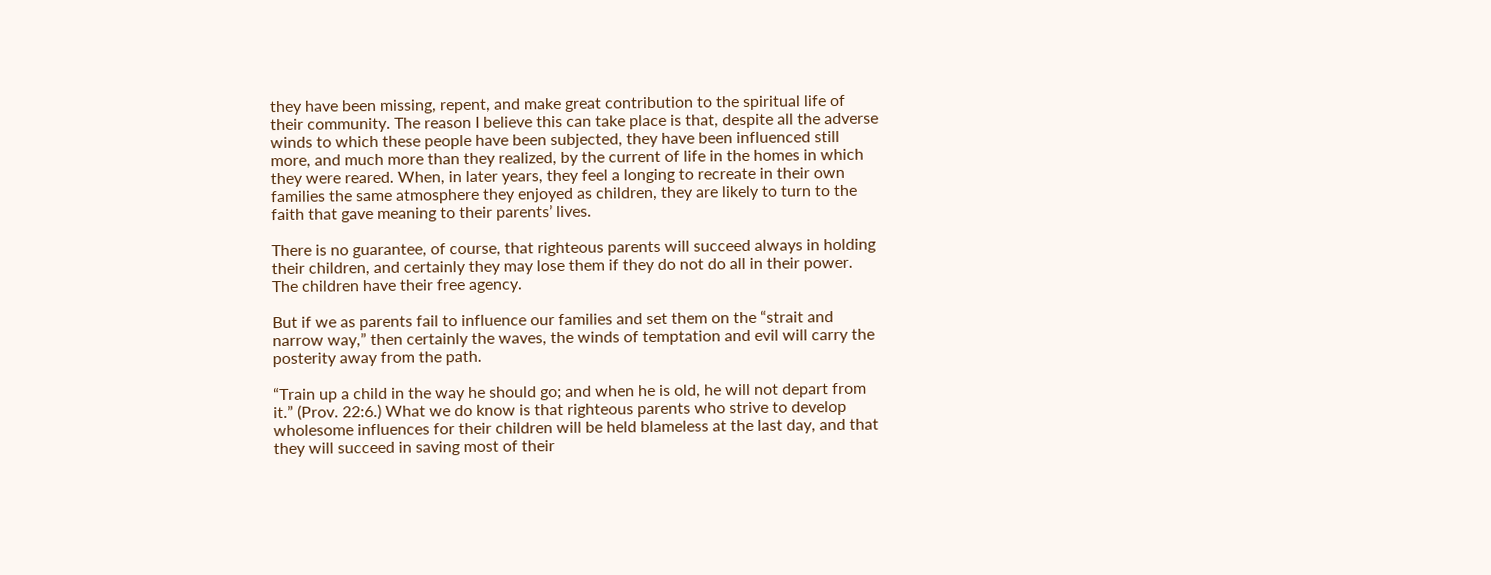they have been missing, repent, and make great contribution to the spiritual life of their community. The reason I believe this can take place is that, despite all the adverse winds to which these people have been subjected, they have been influenced still more, and much more than they realized, by the current of life in the homes in which they were reared. When, in later years, they feel a longing to recreate in their own families the same atmosphere they enjoyed as children, they are likely to turn to the faith that gave meaning to their parents’ lives.

There is no guarantee, of course, that righteous parents will succeed always in holding their children, and certainly they may lose them if they do not do all in their power. The children have their free agency.

But if we as parents fail to influence our families and set them on the “strait and narrow way,” then certainly the waves, the winds of temptation and evil will carry the posterity away from the path.

“Train up a child in the way he should go; and when he is old, he will not depart from it.” (Prov. 22:6.) What we do know is that righteous parents who strive to develop wholesome influences for their children will be held blameless at the last day, and that they will succeed in saving most of their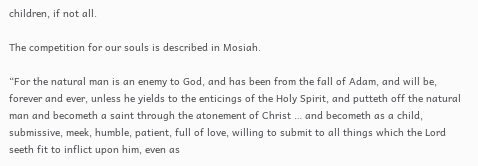children, if not all.

The competition for our souls is described in Mosiah.

“For the natural man is an enemy to God, and has been from the fall of Adam, and will be, forever and ever, unless he yields to the enticings of the Holy Spirit, and putteth off the natural man and becometh a saint through the atonement of Christ … and becometh as a child, submissive, meek, humble, patient, full of love, willing to submit to all things which the Lord seeth fit to inflict upon him, even as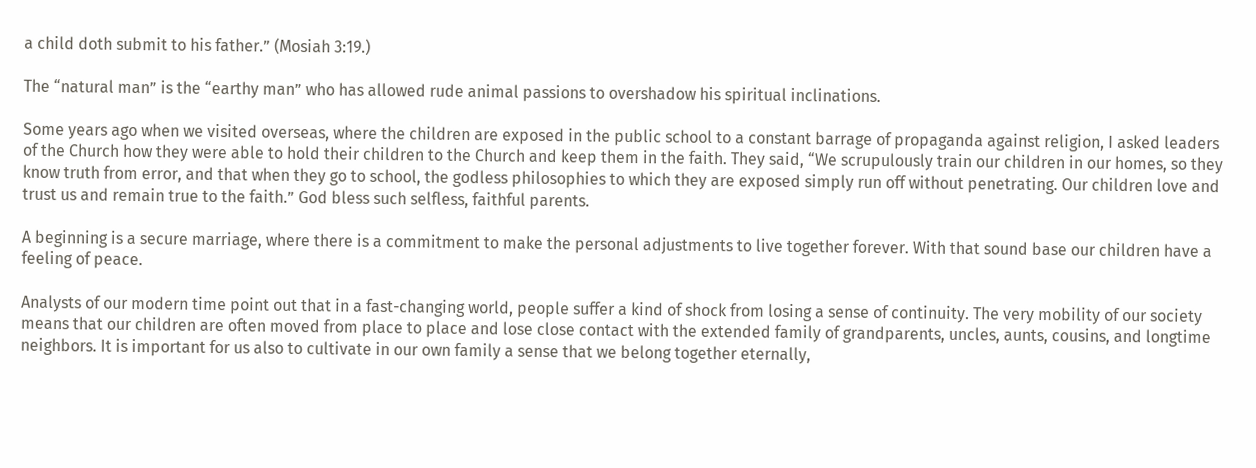a child doth submit to his father.” (Mosiah 3:19.)

The “natural man” is the “earthy man” who has allowed rude animal passions to overshadow his spiritual inclinations.

Some years ago when we visited overseas, where the children are exposed in the public school to a constant barrage of propaganda against religion, I asked leaders of the Church how they were able to hold their children to the Church and keep them in the faith. They said, “We scrupulously train our children in our homes, so they know truth from error, and that when they go to school, the godless philosophies to which they are exposed simply run off without penetrating. Our children love and trust us and remain true to the faith.” God bless such selfless, faithful parents.

A beginning is a secure marriage, where there is a commitment to make the personal adjustments to live together forever. With that sound base our children have a feeling of peace.

Analysts of our modern time point out that in a fast-changing world, people suffer a kind of shock from losing a sense of continuity. The very mobility of our society means that our children are often moved from place to place and lose close contact with the extended family of grandparents, uncles, aunts, cousins, and longtime neighbors. It is important for us also to cultivate in our own family a sense that we belong together eternally,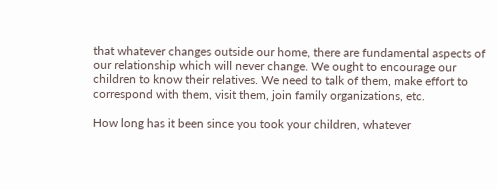that whatever changes outside our home, there are fundamental aspects of our relationship which will never change. We ought to encourage our children to know their relatives. We need to talk of them, make effort to correspond with them, visit them, join family organizations, etc.

How long has it been since you took your children, whatever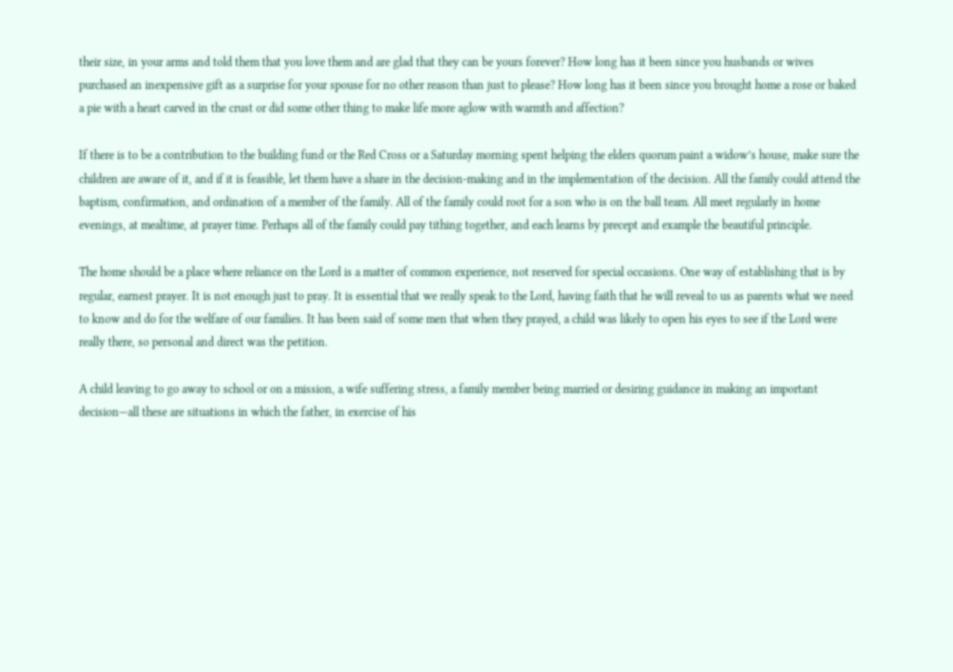their size, in your arms and told them that you love them and are glad that they can be yours forever? How long has it been since you husbands or wives purchased an inexpensive gift as a surprise for your spouse for no other reason than just to please? How long has it been since you brought home a rose or baked a pie with a heart carved in the crust or did some other thing to make life more aglow with warmth and affection?

If there is to be a contribution to the building fund or the Red Cross or a Saturday morning spent helping the elders quorum paint a widow’s house, make sure the children are aware of it, and if it is feasible, let them have a share in the decision-making and in the implementation of the decision. All the family could attend the baptism, confirmation, and ordination of a member of the family. All of the family could root for a son who is on the ball team. All meet regularly in home evenings, at mealtime, at prayer time. Perhaps all of the family could pay tithing together, and each learns by precept and example the beautiful principle.

The home should be a place where reliance on the Lord is a matter of common experience, not reserved for special occasions. One way of establishing that is by regular, earnest prayer. It is not enough just to pray. It is essential that we really speak to the Lord, having faith that he will reveal to us as parents what we need to know and do for the welfare of our families. It has been said of some men that when they prayed, a child was likely to open his eyes to see if the Lord were really there, so personal and direct was the petition.

A child leaving to go away to school or on a mission, a wife suffering stress, a family member being married or desiring guidance in making an important decision—all these are situations in which the father, in exercise of his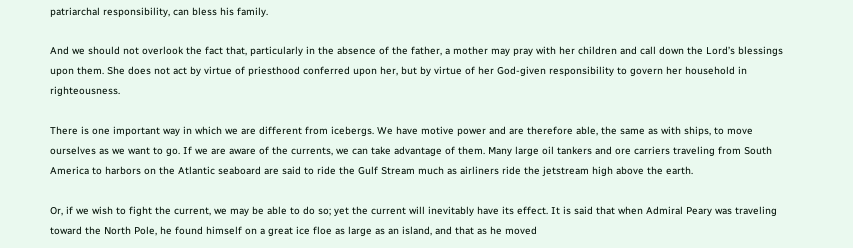patriarchal responsibility, can bless his family.

And we should not overlook the fact that, particularly in the absence of the father, a mother may pray with her children and call down the Lord’s blessings upon them. She does not act by virtue of priesthood conferred upon her, but by virtue of her God-given responsibility to govern her household in righteousness.

There is one important way in which we are different from icebergs. We have motive power and are therefore able, the same as with ships, to move ourselves as we want to go. If we are aware of the currents, we can take advantage of them. Many large oil tankers and ore carriers traveling from South America to harbors on the Atlantic seaboard are said to ride the Gulf Stream much as airliners ride the jetstream high above the earth.

Or, if we wish to fight the current, we may be able to do so; yet the current will inevitably have its effect. It is said that when Admiral Peary was traveling toward the North Pole, he found himself on a great ice floe as large as an island, and that as he moved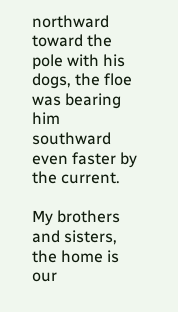northward toward the pole with his dogs, the floe was bearing him southward even faster by the current.

My brothers and sisters, the home is our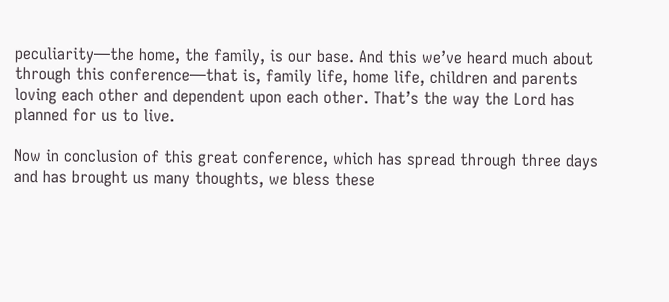peculiarity—the home, the family, is our base. And this we’ve heard much about through this conference—that is, family life, home life, children and parents loving each other and dependent upon each other. That’s the way the Lord has planned for us to live.

Now in conclusion of this great conference, which has spread through three days and has brought us many thoughts, we bless these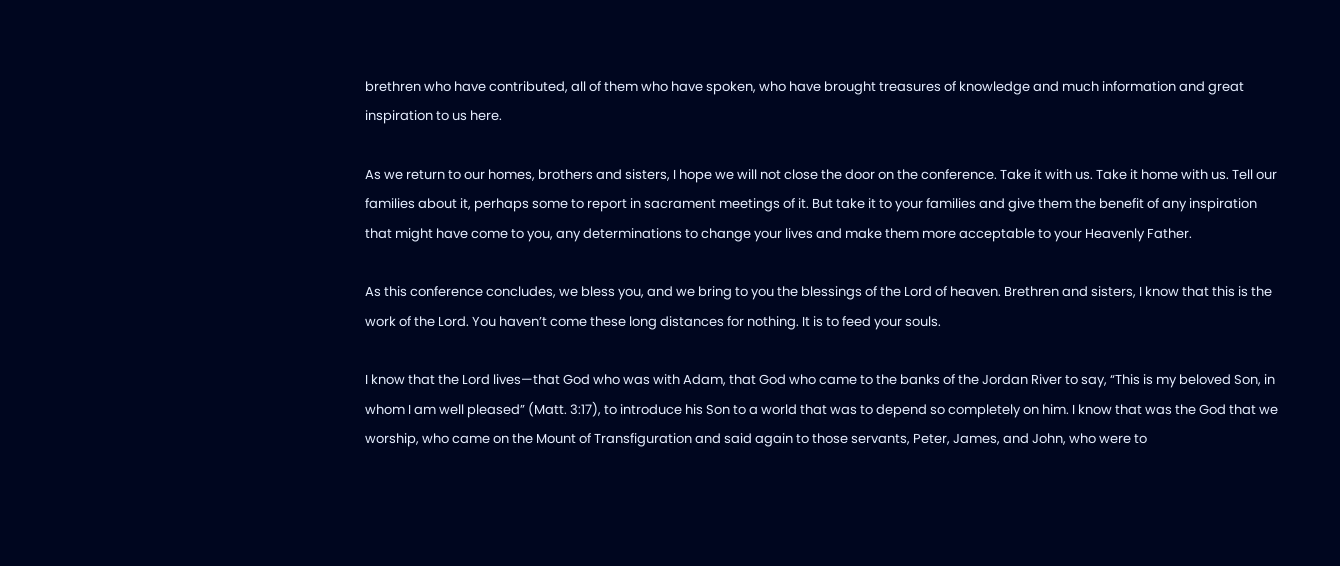brethren who have contributed, all of them who have spoken, who have brought treasures of knowledge and much information and great inspiration to us here.

As we return to our homes, brothers and sisters, I hope we will not close the door on the conference. Take it with us. Take it home with us. Tell our families about it, perhaps some to report in sacrament meetings of it. But take it to your families and give them the benefit of any inspiration that might have come to you, any determinations to change your lives and make them more acceptable to your Heavenly Father.

As this conference concludes, we bless you, and we bring to you the blessings of the Lord of heaven. Brethren and sisters, I know that this is the work of the Lord. You haven’t come these long distances for nothing. It is to feed your souls.

I know that the Lord lives—that God who was with Adam, that God who came to the banks of the Jordan River to say, “This is my beloved Son, in whom I am well pleased” (Matt. 3:17), to introduce his Son to a world that was to depend so completely on him. I know that was the God that we worship, who came on the Mount of Transfiguration and said again to those servants, Peter, James, and John, who were to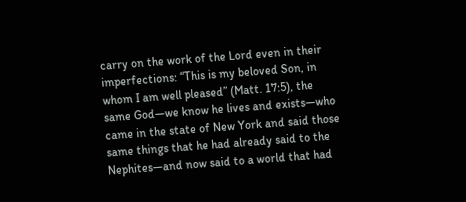carry on the work of the Lord even in their imperfections: “This is my beloved Son, in whom I am well pleased” (Matt. 17:5), the same God—we know he lives and exists—who came in the state of New York and said those same things that he had already said to the Nephites—and now said to a world that had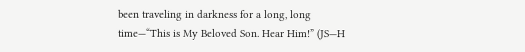been traveling in darkness for a long, long time—“This is My Beloved Son. Hear Him!” (JS—H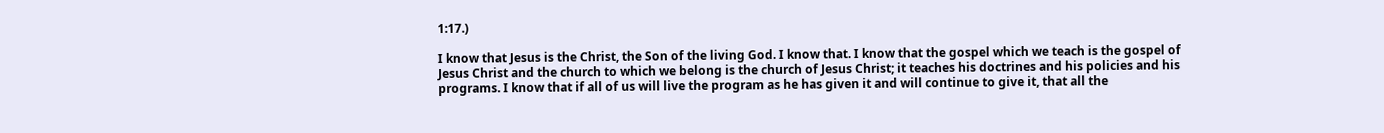1:17.)

I know that Jesus is the Christ, the Son of the living God. I know that. I know that the gospel which we teach is the gospel of Jesus Christ and the church to which we belong is the church of Jesus Christ; it teaches his doctrines and his policies and his programs. I know that if all of us will live the program as he has given it and will continue to give it, that all the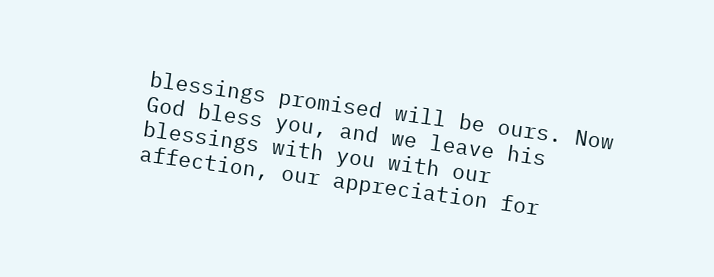blessings promised will be ours. Now God bless you, and we leave his blessings with you with our affection, our appreciation for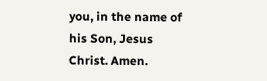you, in the name of his Son, Jesus Christ. Amen.